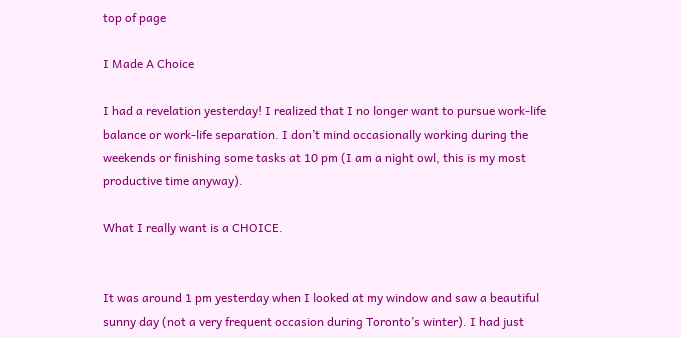top of page

I Made A Choice

I had a revelation yesterday! I realized that I no longer want to pursue work-life balance or work-life separation. I don’t mind occasionally working during the weekends or finishing some tasks at 10 pm (I am a night owl, this is my most productive time anyway).

What I really want is a CHOICE.


It was around 1 pm yesterday when I looked at my window and saw a beautiful sunny day (not a very frequent occasion during Toronto’s winter). I had just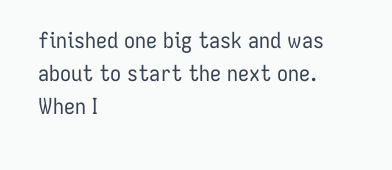finished one big task and was about to start the next one. When I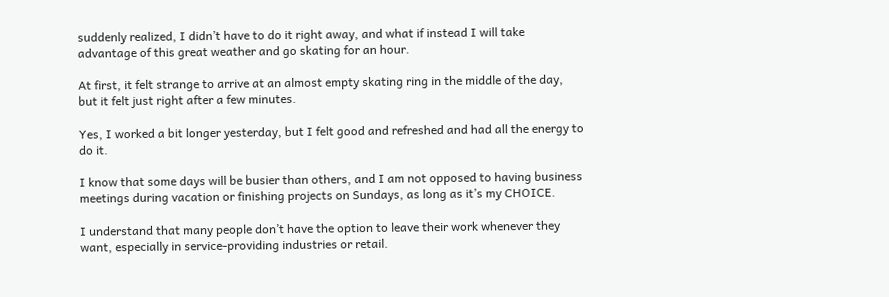suddenly realized, I didn’t have to do it right away, and what if instead I will take advantage of this great weather and go skating for an hour.

At first, it felt strange to arrive at an almost empty skating ring in the middle of the day, but it felt just right after a few minutes.

Yes, I worked a bit longer yesterday, but I felt good and refreshed and had all the energy to do it.

I know that some days will be busier than others, and I am not opposed to having business meetings during vacation or finishing projects on Sundays, as long as it’s my CHOICE.

I understand that many people don’t have the option to leave their work whenever they want, especially in service-providing industries or retail.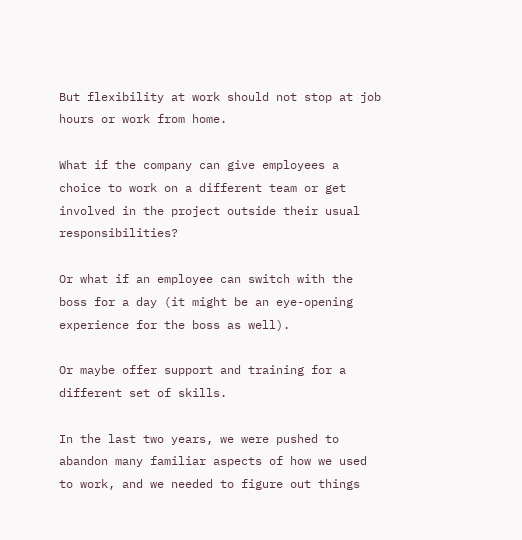But flexibility at work should not stop at job hours or work from home.

What if the company can give employees a choice to work on a different team or get involved in the project outside their usual responsibilities?

Or what if an employee can switch with the boss for a day (it might be an eye-opening experience for the boss as well).

Or maybe offer support and training for a different set of skills.

In the last two years, we were pushed to abandon many familiar aspects of how we used to work, and we needed to figure out things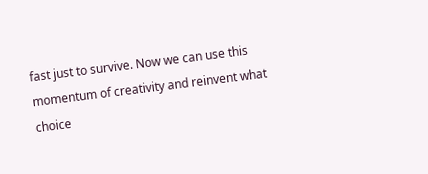fast just to survive. Now we can use this momentum of creativity and reinvent what choice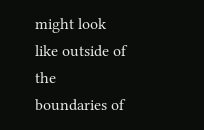might look like outside of the boundaries of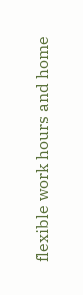flexible work hours and home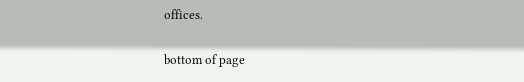offices.

bottom of page